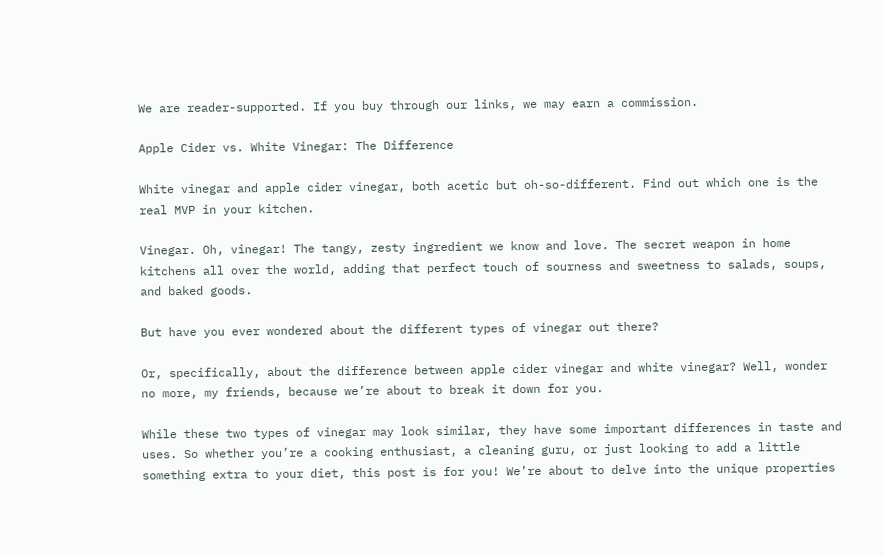We are reader-supported. If you buy through our links, we may earn a commission.

Apple Cider vs. White Vinegar: The Difference

White vinegar and apple cider vinegar, both acetic but oh-so-different. Find out which one is the real MVP in your kitchen.

Vinegar. Oh, vinegar! The tangy, zesty ingredient we know and love. The secret weapon in home kitchens all over the world, adding that perfect touch of sourness and sweetness to salads, soups, and baked goods.

But have you ever wondered about the different types of vinegar out there?

Or, specifically, about the difference between apple cider vinegar and white vinegar? Well, wonder no more, my friends, because we’re about to break it down for you.

While these two types of vinegar may look similar, they have some important differences in taste and uses. So whether you’re a cooking enthusiast, a cleaning guru, or just looking to add a little something extra to your diet, this post is for you! We’re about to delve into the unique properties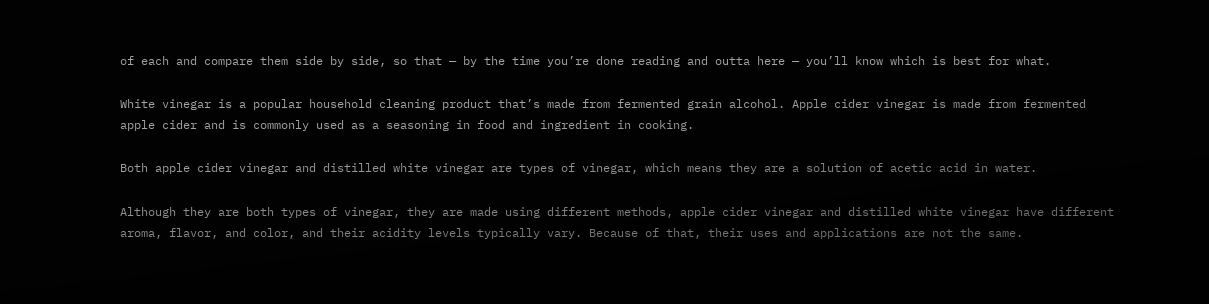of each and compare them side by side, so that — by the time you’re done reading and outta here — you’ll know which is best for what.

White vinegar is a popular household cleaning product that’s made from fermented grain alcohol. Apple cider vinegar is made from fermented apple cider and is commonly used as a seasoning in food and ingredient in cooking.

Both apple cider vinegar and distilled white vinegar are types of vinegar, which means they are a solution of acetic acid in water.

Although they are both types of vinegar, they are made using different methods, apple cider vinegar and distilled white vinegar have different aroma, flavor, and color, and their acidity levels typically vary. Because of that, their uses and applications are not the same.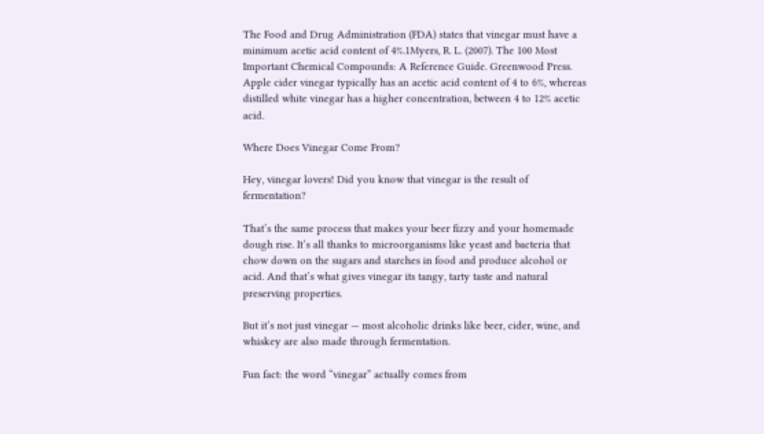The Food and Drug Administration (FDA) states that vinegar must have a minimum acetic acid content of 4%.1Myers, R. L. (2007). The 100 Most Important Chemical Compounds: A Reference Guide. Greenwood Press. Apple cider vinegar typically has an acetic acid content of 4 to 6%, whereas distilled white vinegar has a higher concentration, between 4 to 12% acetic acid.

Where Does Vinegar Come From?

Hey, vinegar lovers! Did you know that vinegar is the result of fermentation?

That’s the same process that makes your beer fizzy and your homemade dough rise. It’s all thanks to microorganisms like yeast and bacteria that chow down on the sugars and starches in food and produce alcohol or acid. And that’s what gives vinegar its tangy, tarty taste and natural preserving properties.

But it’s not just vinegar — most alcoholic drinks like beer, cider, wine, and whiskey are also made through fermentation.

Fun fact: the word “vinegar” actually comes from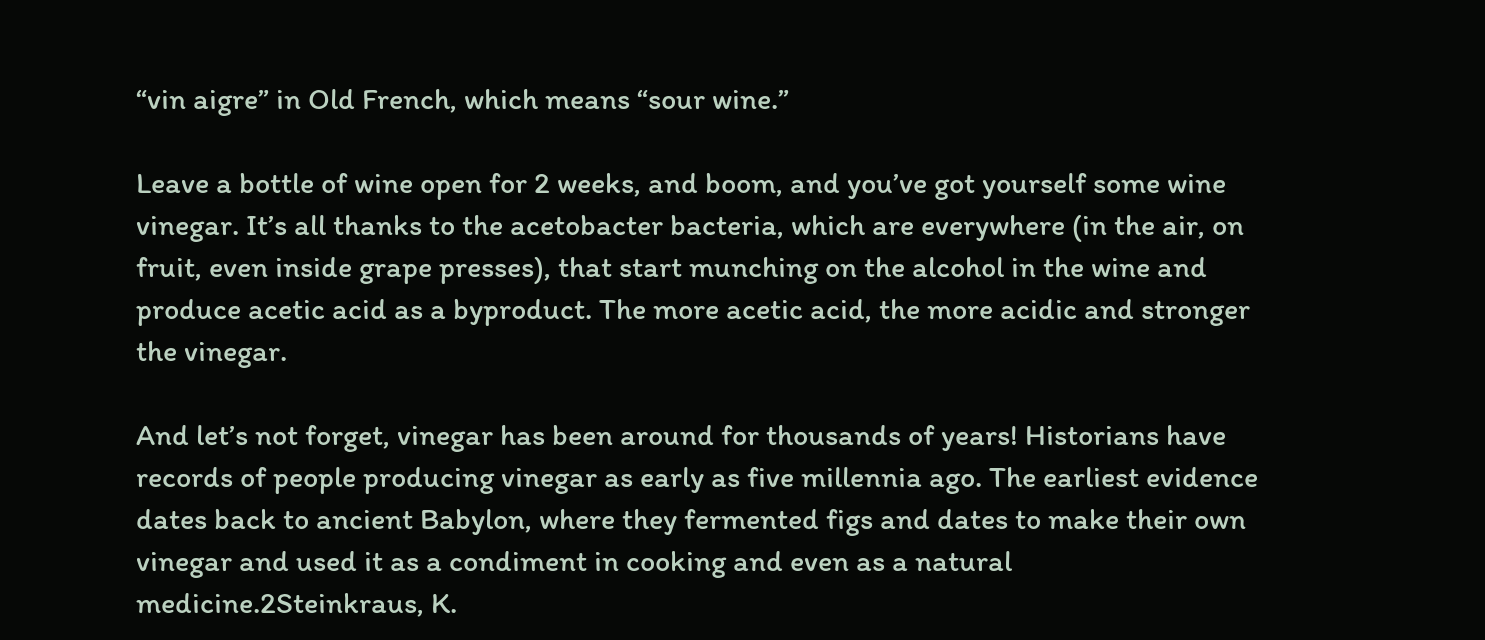“vin aigre” in Old French, which means “sour wine.”

Leave a bottle of wine open for 2 weeks, and boom, and you’ve got yourself some wine vinegar. It’s all thanks to the acetobacter bacteria, which are everywhere (in the air, on fruit, even inside grape presses), that start munching on the alcohol in the wine and produce acetic acid as a byproduct. The more acetic acid, the more acidic and stronger the vinegar.

And let’s not forget, vinegar has been around for thousands of years! Historians have records of people producing vinegar as early as five millennia ago. The earliest evidence dates back to ancient Babylon, where they fermented figs and dates to make their own vinegar and used it as a condiment in cooking and even as a natural medicine.2Steinkraus, K.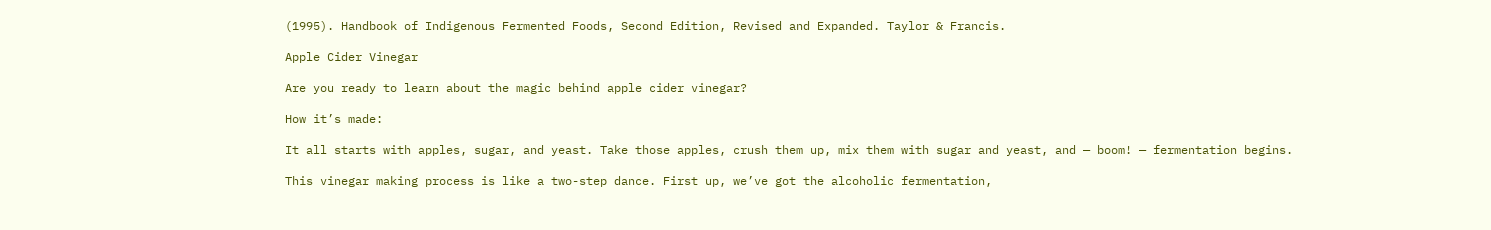(1995). Handbook of Indigenous Fermented Foods, Second Edition, Revised and Expanded. Taylor & Francis.

Apple Cider Vinegar

Are you ready to learn about the magic behind apple cider vinegar?

How it’s made:

It all starts with apples, sugar, and yeast. Take those apples, crush them up, mix them with sugar and yeast, and — boom! — fermentation begins.

This vinegar making process is like a two-step dance. First up, we’ve got the alcoholic fermentation,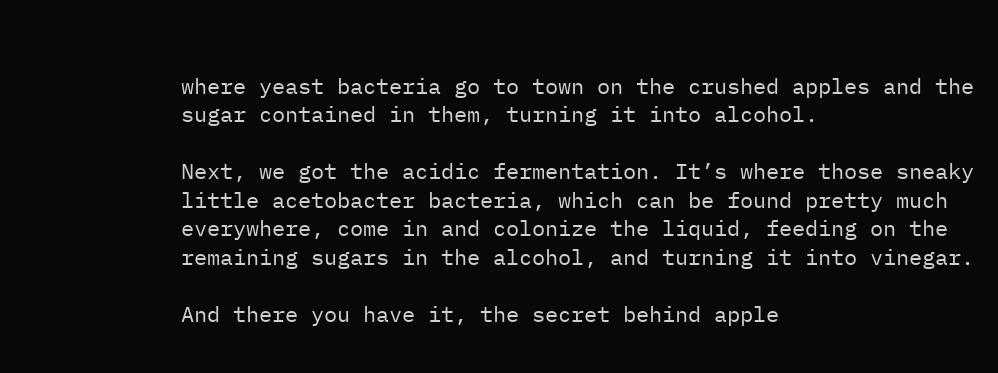where yeast bacteria go to town on the crushed apples and the sugar contained in them, turning it into alcohol.

Next, we got the acidic fermentation. It’s where those sneaky little acetobacter bacteria, which can be found pretty much everywhere, come in and colonize the liquid, feeding on the remaining sugars in the alcohol, and turning it into vinegar.

And there you have it, the secret behind apple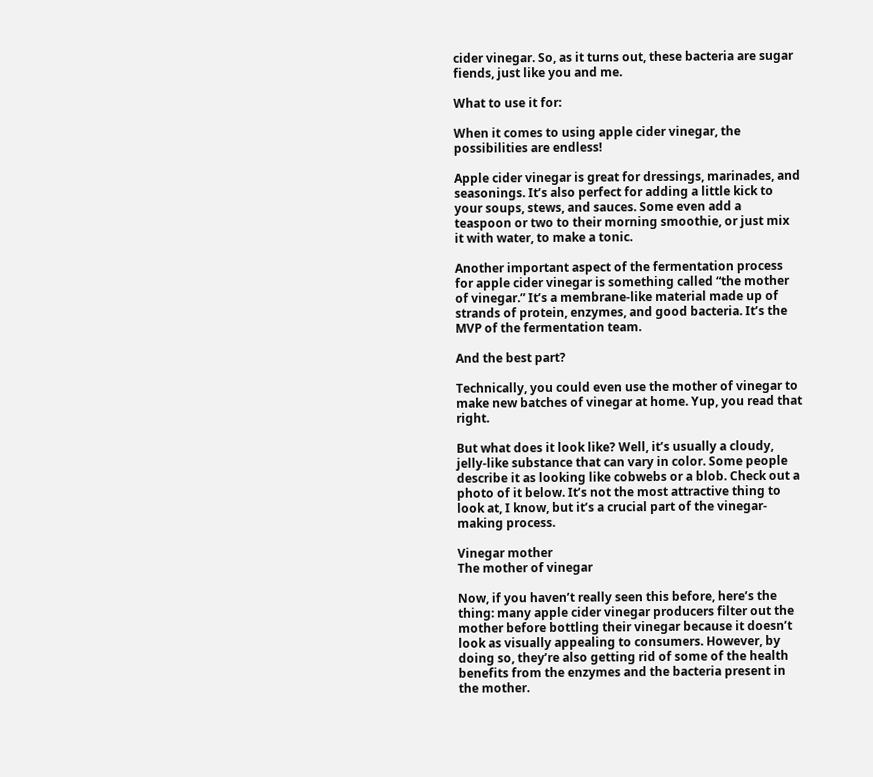cider vinegar. So, as it turns out, these bacteria are sugar fiends, just like you and me.

What to use it for:

When it comes to using apple cider vinegar, the possibilities are endless!

Apple cider vinegar is great for dressings, marinades, and seasonings. It’s also perfect for adding a little kick to your soups, stews, and sauces. Some even add a teaspoon or two to their morning smoothie, or just mix it with water, to make a tonic.

Another important aspect of the fermentation process for apple cider vinegar is something called “the mother of vinegar.” It’s a membrane-like material made up of strands of protein, enzymes, and good bacteria. It’s the MVP of the fermentation team.

And the best part?

Technically, you could even use the mother of vinegar to make new batches of vinegar at home. Yup, you read that right.

But what does it look like? Well, it’s usually a cloudy, jelly-like substance that can vary in color. Some people describe it as looking like cobwebs or a blob. Check out a photo of it below. It’s not the most attractive thing to look at, I know, but it’s a crucial part of the vinegar-making process.

Vinegar mother
The mother of vinegar

Now, if you haven’t really seen this before, here’s the thing: many apple cider vinegar producers filter out the mother before bottling their vinegar because it doesn’t look as visually appealing to consumers. However, by doing so, they’re also getting rid of some of the health benefits from the enzymes and the bacteria present in the mother.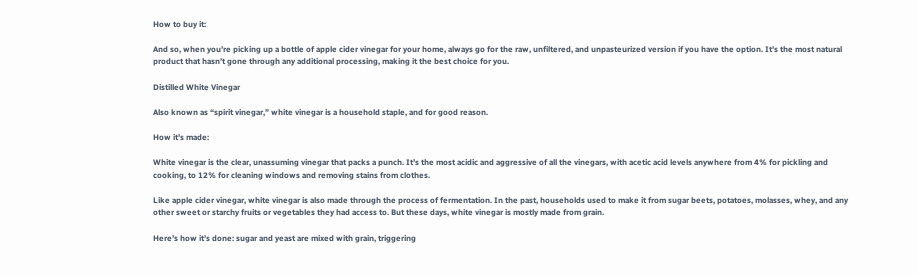How to buy it:

And so, when you’re picking up a bottle of apple cider vinegar for your home, always go for the raw, unfiltered, and unpasteurized version if you have the option. It’s the most natural product that hasn’t gone through any additional processing, making it the best choice for you.

Distilled White Vinegar

Also known as “spirit vinegar,” white vinegar is a household staple, and for good reason.

How it’s made:

White vinegar is the clear, unassuming vinegar that packs a punch. It’s the most acidic and aggressive of all the vinegars, with acetic acid levels anywhere from 4% for pickling and cooking, to 12% for cleaning windows and removing stains from clothes.

Like apple cider vinegar, white vinegar is also made through the process of fermentation. In the past, households used to make it from sugar beets, potatoes, molasses, whey, and any other sweet or starchy fruits or vegetables they had access to. But these days, white vinegar is mostly made from grain.

Here’s how it’s done: sugar and yeast are mixed with grain, triggering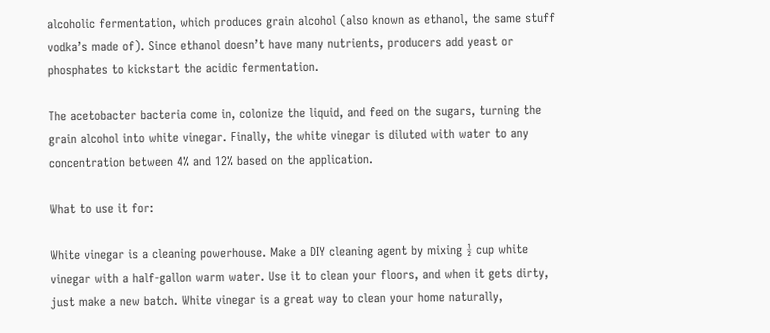alcoholic fermentation, which produces grain alcohol (also known as ethanol, the same stuff vodka’s made of). Since ethanol doesn’t have many nutrients, producers add yeast or phosphates to kickstart the acidic fermentation.

The acetobacter bacteria come in, colonize the liquid, and feed on the sugars, turning the grain alcohol into white vinegar. Finally, the white vinegar is diluted with water to any concentration between 4% and 12% based on the application.

What to use it for:

White vinegar is a cleaning powerhouse. Make a DIY cleaning agent by mixing ½ cup white vinegar with a half-gallon warm water. Use it to clean your floors, and when it gets dirty, just make a new batch. White vinegar is a great way to clean your home naturally,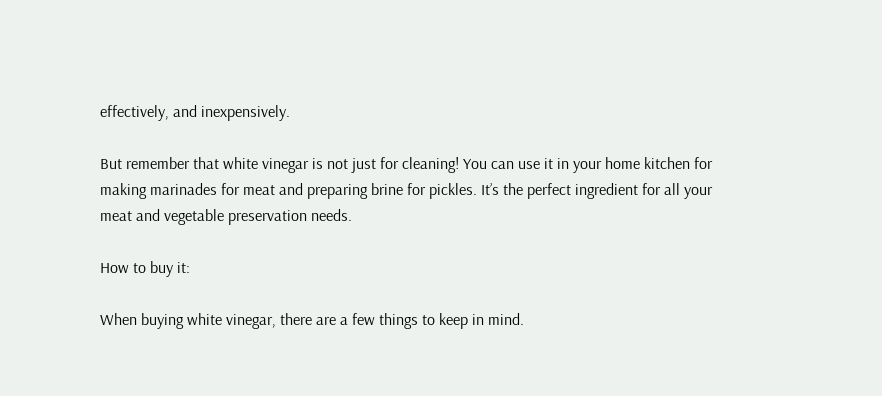effectively, and inexpensively.

But remember that white vinegar is not just for cleaning! You can use it in your home kitchen for making marinades for meat and preparing brine for pickles. It’s the perfect ingredient for all your meat and vegetable preservation needs.

How to buy it:

When buying white vinegar, there are a few things to keep in mind.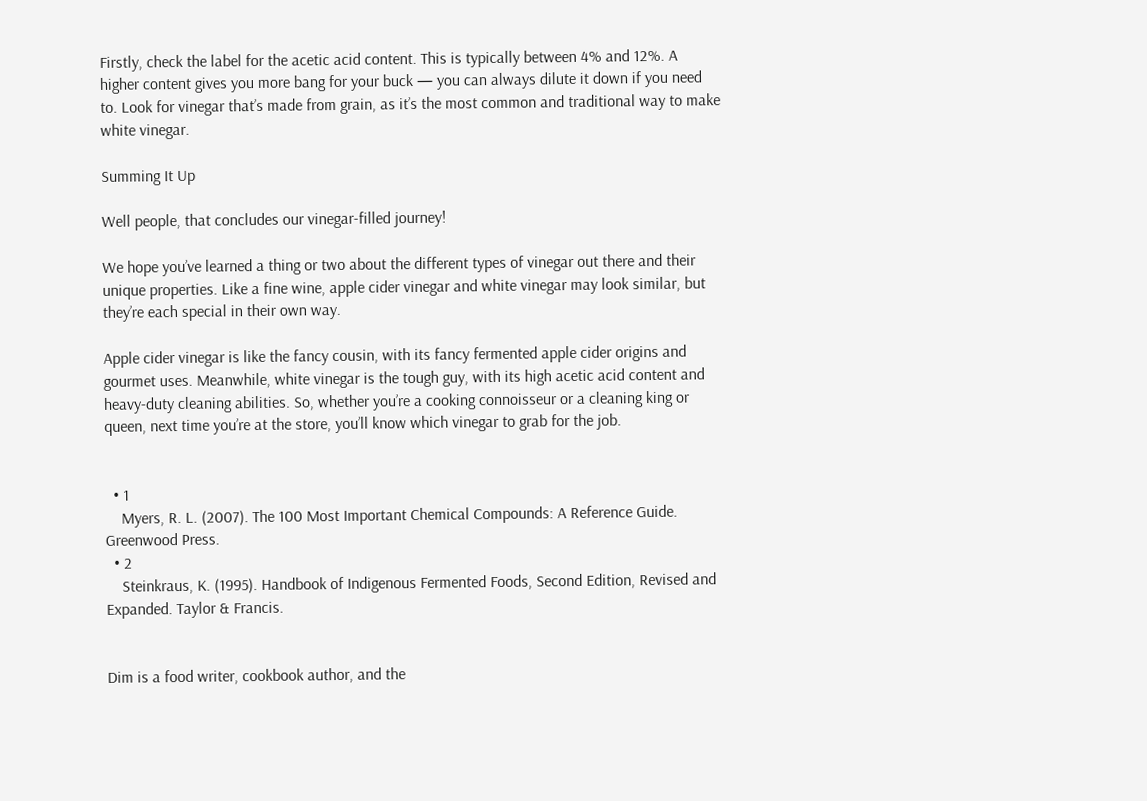Firstly, check the label for the acetic acid content. This is typically between 4% and 12%. A higher content gives you more bang for your buck — you can always dilute it down if you need to. Look for vinegar that’s made from grain, as it’s the most common and traditional way to make white vinegar.

Summing It Up

Well people, that concludes our vinegar-filled journey!

We hope you’ve learned a thing or two about the different types of vinegar out there and their unique properties. Like a fine wine, apple cider vinegar and white vinegar may look similar, but they’re each special in their own way.

Apple cider vinegar is like the fancy cousin, with its fancy fermented apple cider origins and gourmet uses. Meanwhile, white vinegar is the tough guy, with its high acetic acid content and heavy-duty cleaning abilities. So, whether you’re a cooking connoisseur or a cleaning king or queen, next time you’re at the store, you’ll know which vinegar to grab for the job.


  • 1
    Myers, R. L. (2007). The 100 Most Important Chemical Compounds: A Reference Guide. Greenwood Press.
  • 2
    Steinkraus, K. (1995). Handbook of Indigenous Fermented Foods, Second Edition, Revised and Expanded. Taylor & Francis.


Dim is a food writer, cookbook author, and the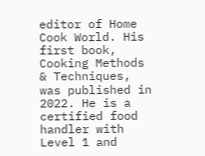editor of Home Cook World. His first book, Cooking Methods & Techniques, was published in 2022. He is a certified food handler with Level 1 and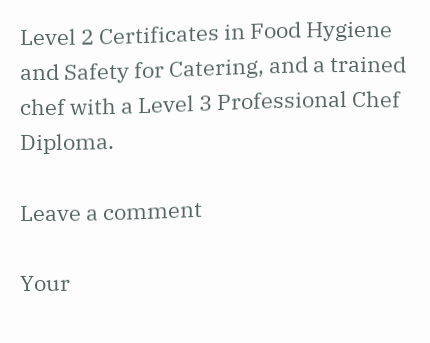Level 2 Certificates in Food Hygiene and Safety for Catering, and a trained chef with a Level 3 Professional Chef Diploma.

Leave a comment

Your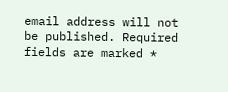email address will not be published. Required fields are marked *